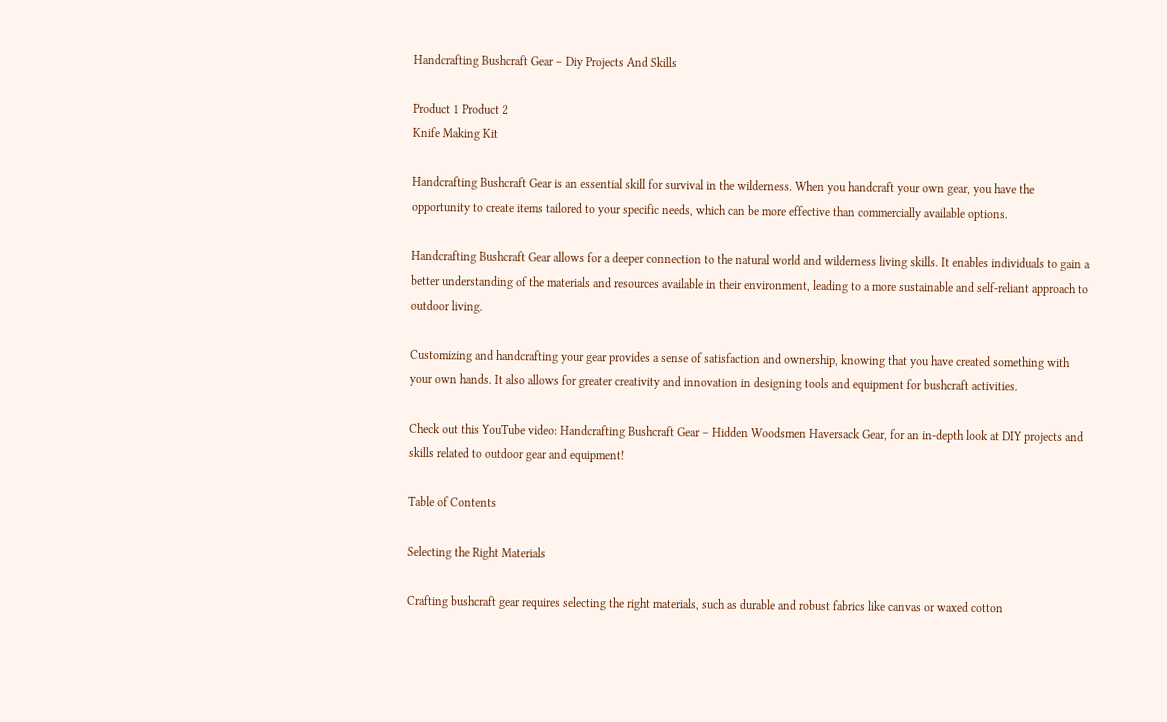Handcrafting Bushcraft Gear – Diy Projects And Skills

Product 1 Product 2
Knife Making Kit

Handcrafting Bushcraft Gear is an essential skill for survival in the wilderness. When you handcraft your own gear, you have the opportunity to create items tailored to your specific needs, which can be more effective than commercially available options.

Handcrafting Bushcraft Gear allows for a deeper connection to the natural world and wilderness living skills. It enables individuals to gain a better understanding of the materials and resources available in their environment, leading to a more sustainable and self-reliant approach to outdoor living.

Customizing and handcrafting your gear provides a sense of satisfaction and ownership, knowing that you have created something with your own hands. It also allows for greater creativity and innovation in designing tools and equipment for bushcraft activities.

Check out this YouTube video: Handcrafting Bushcraft Gear – Hidden Woodsmen Haversack Gear, for an in-depth look at DIY projects and skills related to outdoor gear and equipment!

Table of Contents

Selecting the Right Materials

Crafting bushcraft gear requires selecting the right materials, such as durable and robust fabrics like canvas or waxed cotton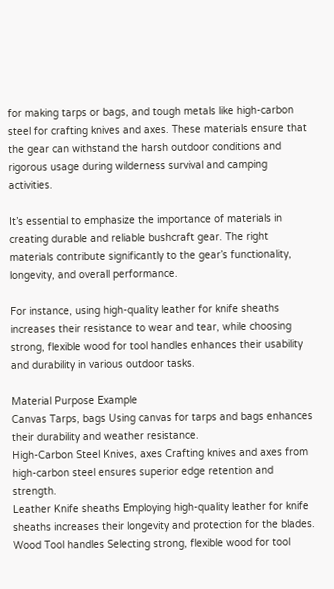for making tarps or bags, and tough metals like high-carbon steel for crafting knives and axes. These materials ensure that the gear can withstand the harsh outdoor conditions and rigorous usage during wilderness survival and camping activities.

It’s essential to emphasize the importance of materials in creating durable and reliable bushcraft gear. The right materials contribute significantly to the gear’s functionality, longevity, and overall performance.

For instance, using high-quality leather for knife sheaths increases their resistance to wear and tear, while choosing strong, flexible wood for tool handles enhances their usability and durability in various outdoor tasks.

Material Purpose Example
Canvas Tarps, bags Using canvas for tarps and bags enhances their durability and weather resistance.
High-Carbon Steel Knives, axes Crafting knives and axes from high-carbon steel ensures superior edge retention and strength.
Leather Knife sheaths Employing high-quality leather for knife sheaths increases their longevity and protection for the blades.
Wood Tool handles Selecting strong, flexible wood for tool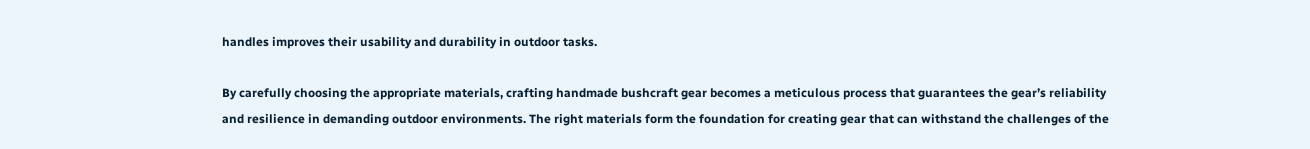handles improves their usability and durability in outdoor tasks.

By carefully choosing the appropriate materials, crafting handmade bushcraft gear becomes a meticulous process that guarantees the gear’s reliability and resilience in demanding outdoor environments. The right materials form the foundation for creating gear that can withstand the challenges of the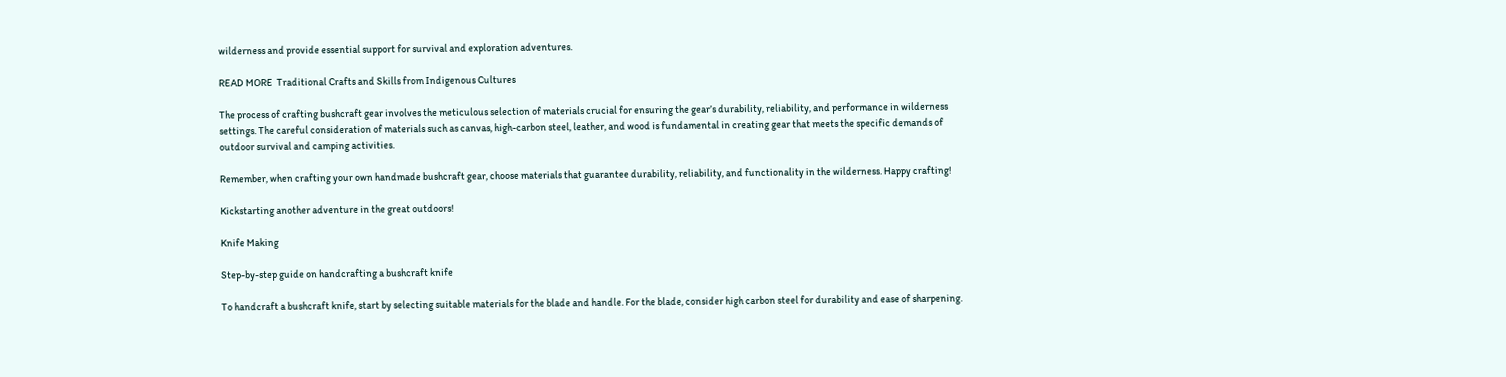wilderness and provide essential support for survival and exploration adventures.

READ MORE  Traditional Crafts and Skills from Indigenous Cultures

The process of crafting bushcraft gear involves the meticulous selection of materials crucial for ensuring the gear’s durability, reliability, and performance in wilderness settings. The careful consideration of materials such as canvas, high-carbon steel, leather, and wood is fundamental in creating gear that meets the specific demands of outdoor survival and camping activities.

Remember, when crafting your own handmade bushcraft gear, choose materials that guarantee durability, reliability, and functionality in the wilderness. Happy crafting!

Kickstarting another adventure in the great outdoors!

Knife Making

Step-by-step guide on handcrafting a bushcraft knife

To handcraft a bushcraft knife, start by selecting suitable materials for the blade and handle. For the blade, consider high carbon steel for durability and ease of sharpening.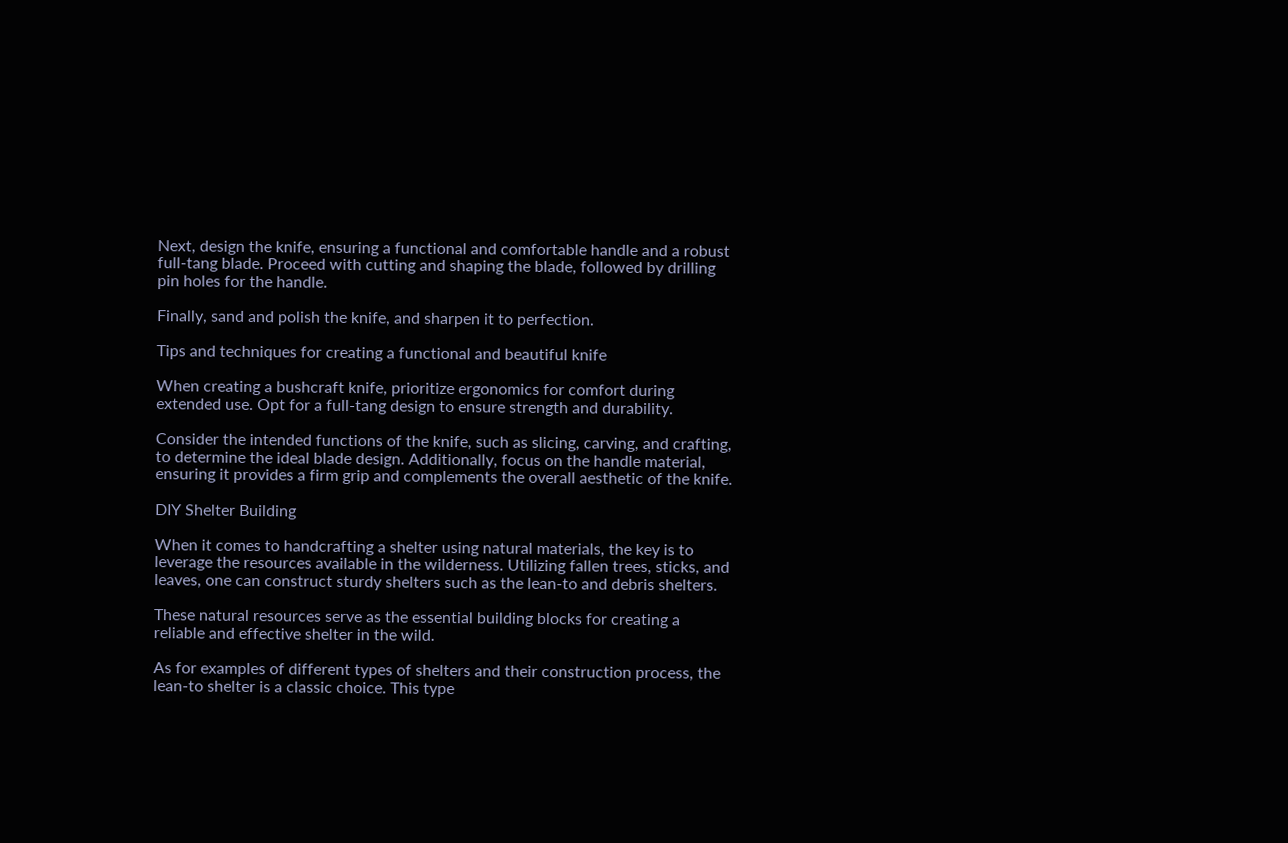Next, design the knife, ensuring a functional and comfortable handle and a robust full-tang blade. Proceed with cutting and shaping the blade, followed by drilling pin holes for the handle.

Finally, sand and polish the knife, and sharpen it to perfection.

Tips and techniques for creating a functional and beautiful knife

When creating a bushcraft knife, prioritize ergonomics for comfort during extended use. Opt for a full-tang design to ensure strength and durability.

Consider the intended functions of the knife, such as slicing, carving, and crafting, to determine the ideal blade design. Additionally, focus on the handle material, ensuring it provides a firm grip and complements the overall aesthetic of the knife.

DIY Shelter Building

When it comes to handcrafting a shelter using natural materials, the key is to leverage the resources available in the wilderness. Utilizing fallen trees, sticks, and leaves, one can construct sturdy shelters such as the lean-to and debris shelters.

These natural resources serve as the essential building blocks for creating a reliable and effective shelter in the wild.

As for examples of different types of shelters and their construction process, the lean-to shelter is a classic choice. This type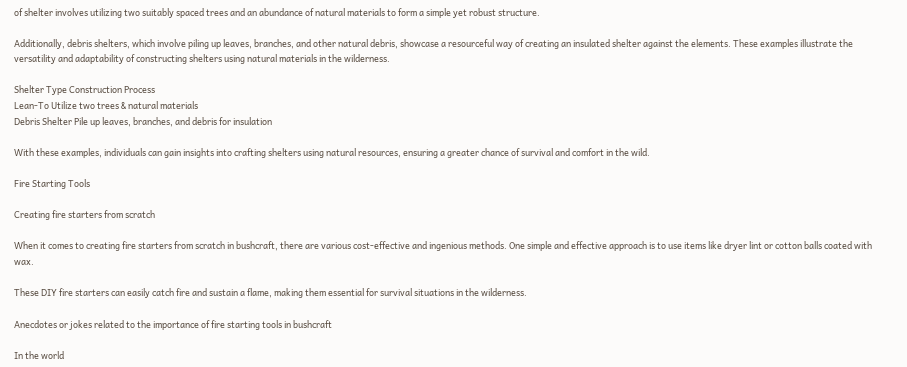of shelter involves utilizing two suitably spaced trees and an abundance of natural materials to form a simple yet robust structure.

Additionally, debris shelters, which involve piling up leaves, branches, and other natural debris, showcase a resourceful way of creating an insulated shelter against the elements. These examples illustrate the versatility and adaptability of constructing shelters using natural materials in the wilderness.

Shelter Type Construction Process
Lean-To Utilize two trees & natural materials
Debris Shelter Pile up leaves, branches, and debris for insulation

With these examples, individuals can gain insights into crafting shelters using natural resources, ensuring a greater chance of survival and comfort in the wild.

Fire Starting Tools

Creating fire starters from scratch

When it comes to creating fire starters from scratch in bushcraft, there are various cost-effective and ingenious methods. One simple and effective approach is to use items like dryer lint or cotton balls coated with wax.

These DIY fire starters can easily catch fire and sustain a flame, making them essential for survival situations in the wilderness.

Anecdotes or jokes related to the importance of fire starting tools in bushcraft

In the world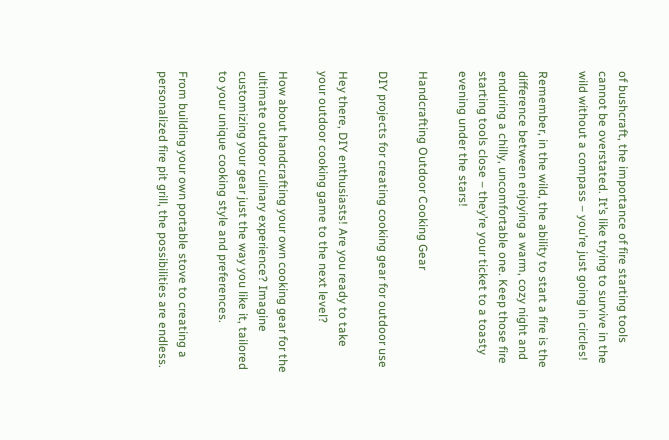of bushcraft, the importance of fire starting tools cannot be overstated. It’s like trying to survive in the wild without a compass – you’re just going in circles!

Remember, in the wild, the ability to start a fire is the difference between enjoying a warm, cozy night and enduring a chilly, uncomfortable one. Keep those fire starting tools close – they’re your ticket to a toasty evening under the stars!

Handcrafting Outdoor Cooking Gear

DIY projects for creating cooking gear for outdoor use

Hey there, DIY enthusiasts! Are you ready to take your outdoor cooking game to the next level?

How about handcrafting your own cooking gear for the ultimate outdoor culinary experience? Imagine customizing your gear just the way you like it, tailored to your unique cooking style and preferences.

From building your own portable stove to creating a personalized fire pit grill, the possibilities are endless.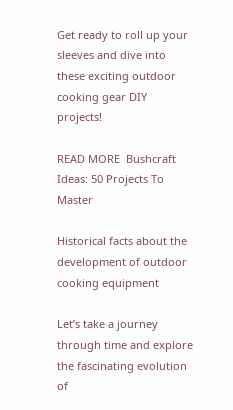Get ready to roll up your sleeves and dive into these exciting outdoor cooking gear DIY projects!

READ MORE  Bushcraft Ideas: 50 Projects To Master

Historical facts about the development of outdoor cooking equipment

Let’s take a journey through time and explore the fascinating evolution of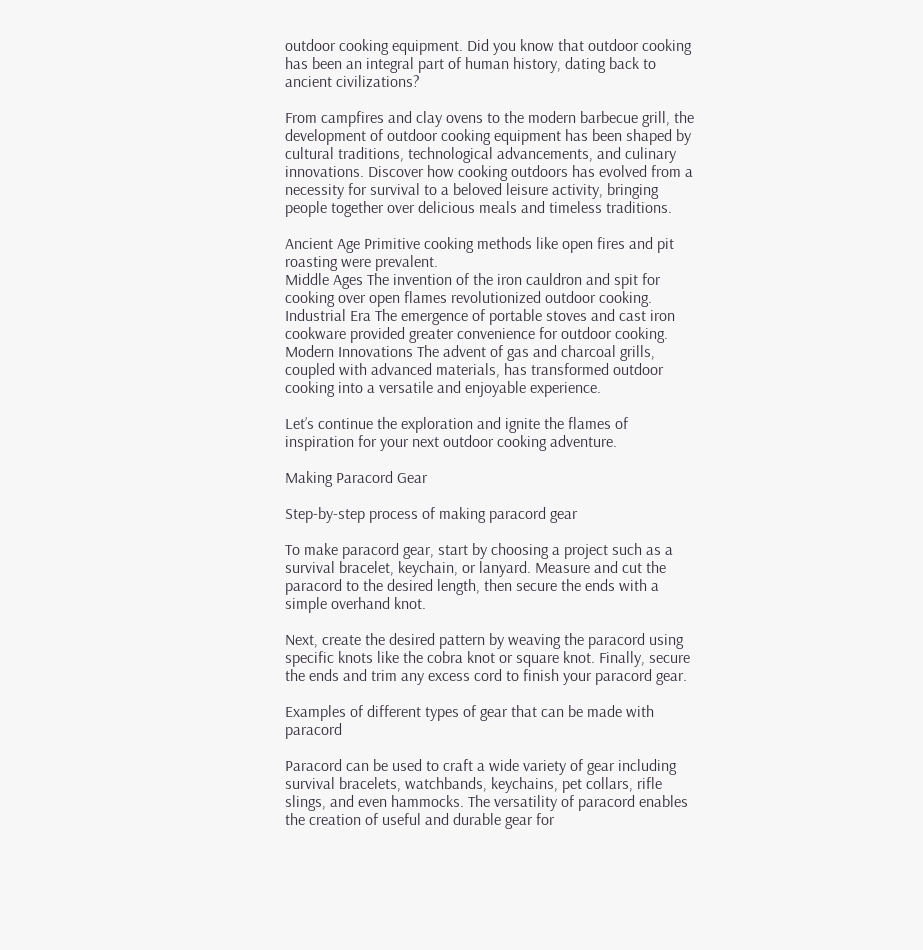outdoor cooking equipment. Did you know that outdoor cooking has been an integral part of human history, dating back to ancient civilizations?

From campfires and clay ovens to the modern barbecue grill, the development of outdoor cooking equipment has been shaped by cultural traditions, technological advancements, and culinary innovations. Discover how cooking outdoors has evolved from a necessity for survival to a beloved leisure activity, bringing people together over delicious meals and timeless traditions.

Ancient Age Primitive cooking methods like open fires and pit roasting were prevalent.
Middle Ages The invention of the iron cauldron and spit for cooking over open flames revolutionized outdoor cooking.
Industrial Era The emergence of portable stoves and cast iron cookware provided greater convenience for outdoor cooking.
Modern Innovations The advent of gas and charcoal grills, coupled with advanced materials, has transformed outdoor cooking into a versatile and enjoyable experience.

Let’s continue the exploration and ignite the flames of inspiration for your next outdoor cooking adventure.

Making Paracord Gear

Step-by-step process of making paracord gear

To make paracord gear, start by choosing a project such as a survival bracelet, keychain, or lanyard. Measure and cut the paracord to the desired length, then secure the ends with a simple overhand knot.

Next, create the desired pattern by weaving the paracord using specific knots like the cobra knot or square knot. Finally, secure the ends and trim any excess cord to finish your paracord gear.

Examples of different types of gear that can be made with paracord

Paracord can be used to craft a wide variety of gear including survival bracelets, watchbands, keychains, pet collars, rifle slings, and even hammocks. The versatility of paracord enables the creation of useful and durable gear for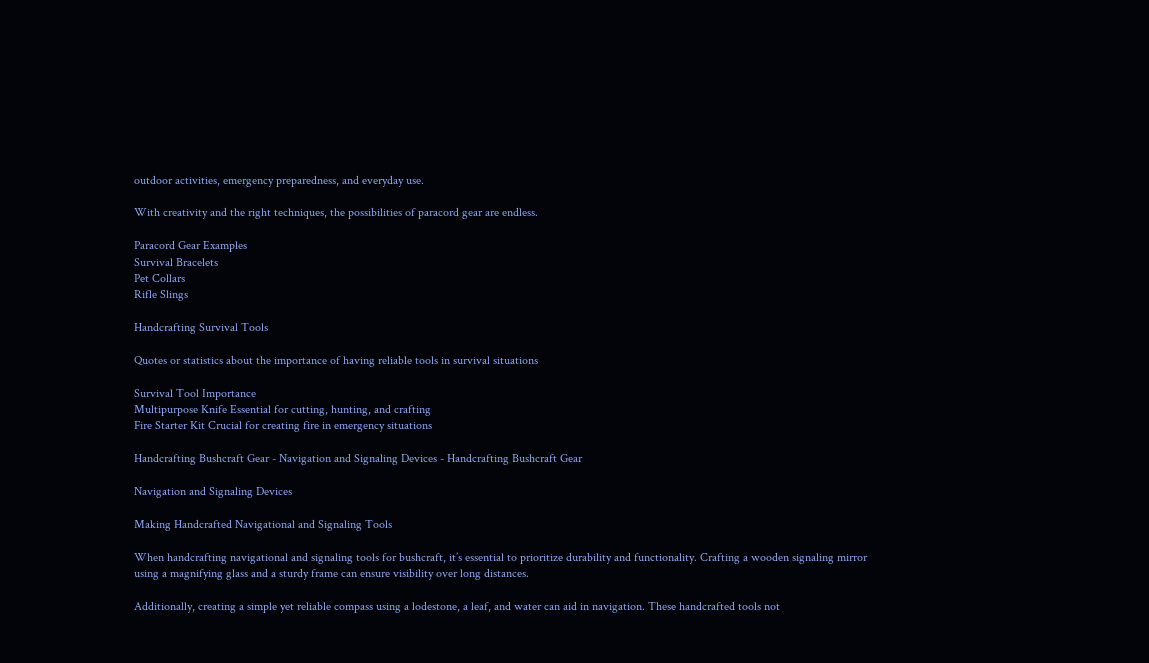outdoor activities, emergency preparedness, and everyday use.

With creativity and the right techniques, the possibilities of paracord gear are endless.

Paracord Gear Examples
Survival Bracelets
Pet Collars
Rifle Slings

Handcrafting Survival Tools

Quotes or statistics about the importance of having reliable tools in survival situations

Survival Tool Importance
Multipurpose Knife Essential for cutting, hunting, and crafting
Fire Starter Kit Crucial for creating fire in emergency situations

Handcrafting Bushcraft Gear - Navigation and Signaling Devices - Handcrafting Bushcraft Gear

Navigation and Signaling Devices

Making Handcrafted Navigational and Signaling Tools

When handcrafting navigational and signaling tools for bushcraft, it’s essential to prioritize durability and functionality. Crafting a wooden signaling mirror using a magnifying glass and a sturdy frame can ensure visibility over long distances.

Additionally, creating a simple yet reliable compass using a lodestone, a leaf, and water can aid in navigation. These handcrafted tools not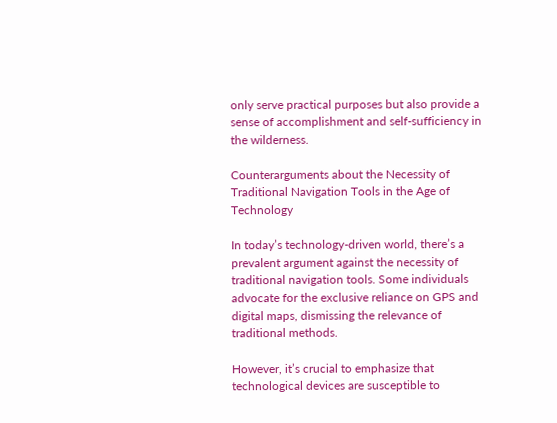only serve practical purposes but also provide a sense of accomplishment and self-sufficiency in the wilderness.

Counterarguments about the Necessity of Traditional Navigation Tools in the Age of Technology

In today’s technology-driven world, there’s a prevalent argument against the necessity of traditional navigation tools. Some individuals advocate for the exclusive reliance on GPS and digital maps, dismissing the relevance of traditional methods.

However, it’s crucial to emphasize that technological devices are susceptible to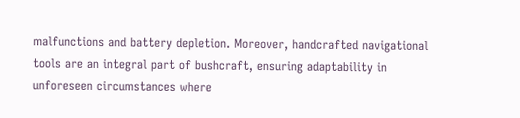malfunctions and battery depletion. Moreover, handcrafted navigational tools are an integral part of bushcraft, ensuring adaptability in unforeseen circumstances where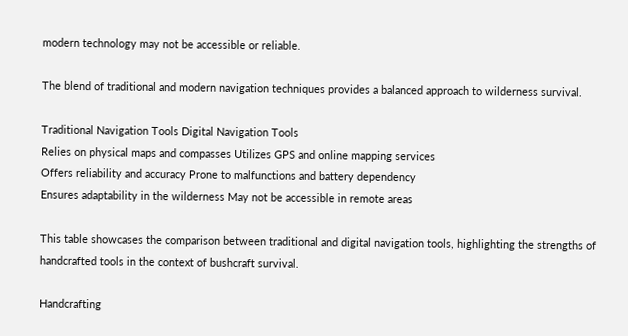modern technology may not be accessible or reliable.

The blend of traditional and modern navigation techniques provides a balanced approach to wilderness survival.

Traditional Navigation Tools Digital Navigation Tools
Relies on physical maps and compasses Utilizes GPS and online mapping services
Offers reliability and accuracy Prone to malfunctions and battery dependency
Ensures adaptability in the wilderness May not be accessible in remote areas

This table showcases the comparison between traditional and digital navigation tools, highlighting the strengths of handcrafted tools in the context of bushcraft survival.

Handcrafting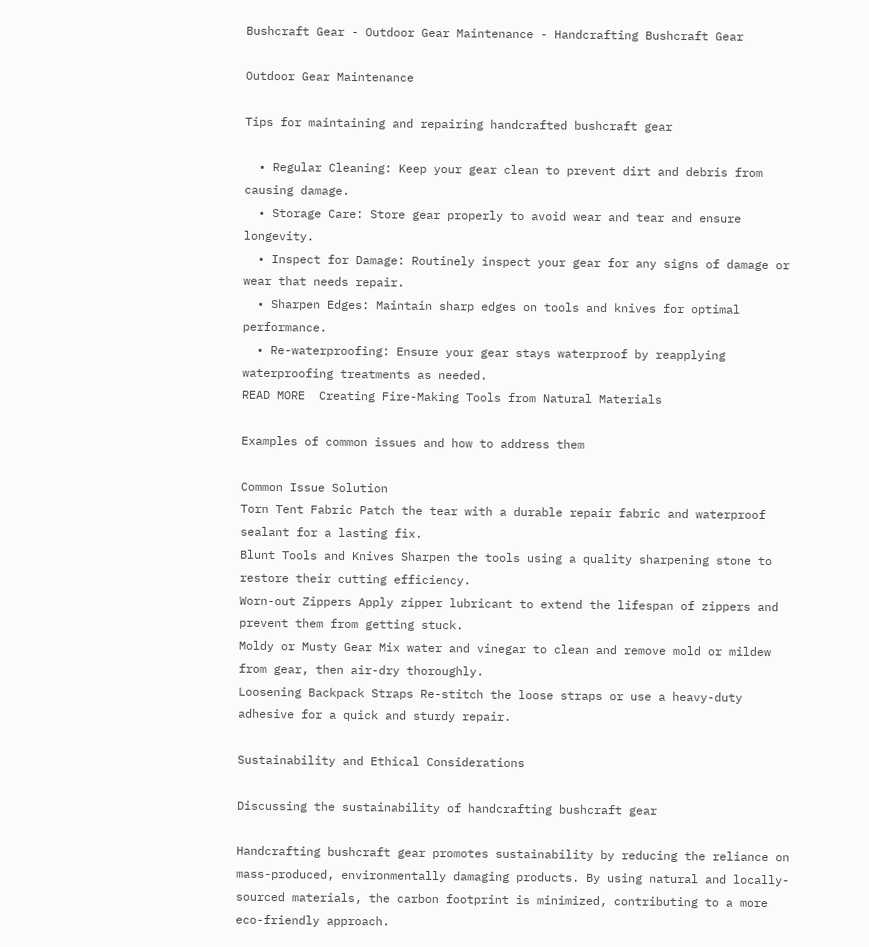Bushcraft Gear - Outdoor Gear Maintenance - Handcrafting Bushcraft Gear

Outdoor Gear Maintenance

Tips for maintaining and repairing handcrafted bushcraft gear

  • Regular Cleaning: Keep your gear clean to prevent dirt and debris from causing damage.
  • Storage Care: Store gear properly to avoid wear and tear and ensure longevity.
  • Inspect for Damage: Routinely inspect your gear for any signs of damage or wear that needs repair.
  • Sharpen Edges: Maintain sharp edges on tools and knives for optimal performance.
  • Re-waterproofing: Ensure your gear stays waterproof by reapplying waterproofing treatments as needed.
READ MORE  Creating Fire-Making Tools from Natural Materials

Examples of common issues and how to address them

Common Issue Solution
Torn Tent Fabric Patch the tear with a durable repair fabric and waterproof sealant for a lasting fix.
Blunt Tools and Knives Sharpen the tools using a quality sharpening stone to restore their cutting efficiency.
Worn-out Zippers Apply zipper lubricant to extend the lifespan of zippers and prevent them from getting stuck.
Moldy or Musty Gear Mix water and vinegar to clean and remove mold or mildew from gear, then air-dry thoroughly.
Loosening Backpack Straps Re-stitch the loose straps or use a heavy-duty adhesive for a quick and sturdy repair.

Sustainability and Ethical Considerations

Discussing the sustainability of handcrafting bushcraft gear

Handcrafting bushcraft gear promotes sustainability by reducing the reliance on mass-produced, environmentally damaging products. By using natural and locally-sourced materials, the carbon footprint is minimized, contributing to a more eco-friendly approach.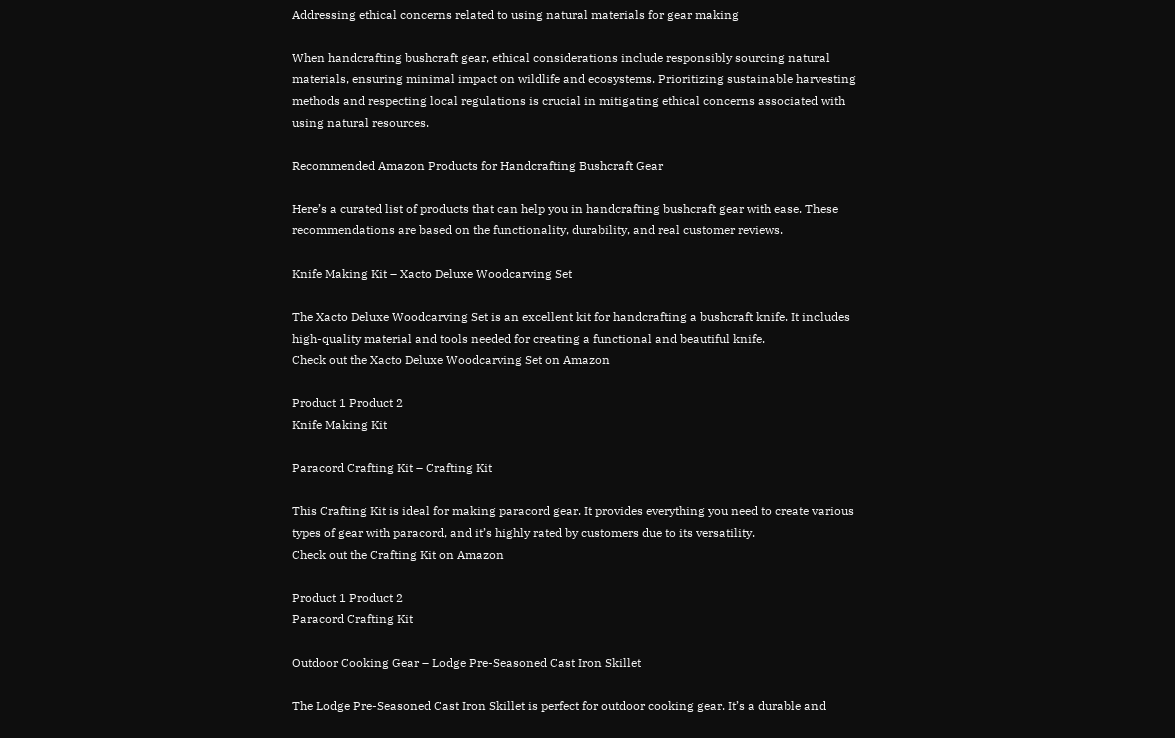Addressing ethical concerns related to using natural materials for gear making

When handcrafting bushcraft gear, ethical considerations include responsibly sourcing natural materials, ensuring minimal impact on wildlife and ecosystems. Prioritizing sustainable harvesting methods and respecting local regulations is crucial in mitigating ethical concerns associated with using natural resources.

Recommended Amazon Products for Handcrafting Bushcraft Gear

Here’s a curated list of products that can help you in handcrafting bushcraft gear with ease. These recommendations are based on the functionality, durability, and real customer reviews.

Knife Making Kit – Xacto Deluxe Woodcarving Set

The Xacto Deluxe Woodcarving Set is an excellent kit for handcrafting a bushcraft knife. It includes high-quality material and tools needed for creating a functional and beautiful knife.
Check out the Xacto Deluxe Woodcarving Set on Amazon

Product 1 Product 2
Knife Making Kit

Paracord Crafting Kit – Crafting Kit

This Crafting Kit is ideal for making paracord gear. It provides everything you need to create various types of gear with paracord, and it’s highly rated by customers due to its versatility.
Check out the Crafting Kit on Amazon

Product 1 Product 2
Paracord Crafting Kit

Outdoor Cooking Gear – Lodge Pre-Seasoned Cast Iron Skillet

The Lodge Pre-Seasoned Cast Iron Skillet is perfect for outdoor cooking gear. It’s a durable and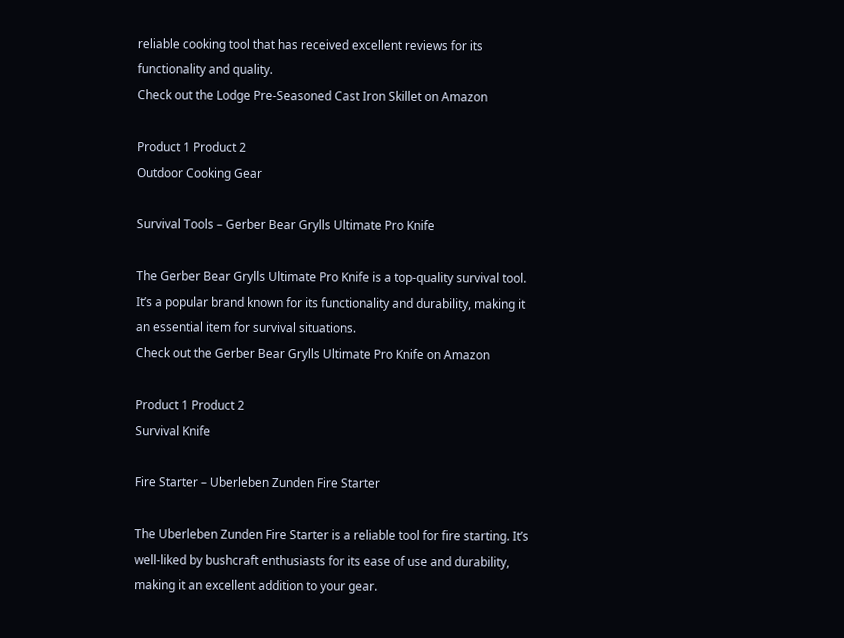reliable cooking tool that has received excellent reviews for its functionality and quality.
Check out the Lodge Pre-Seasoned Cast Iron Skillet on Amazon

Product 1 Product 2
Outdoor Cooking Gear

Survival Tools – Gerber Bear Grylls Ultimate Pro Knife

The Gerber Bear Grylls Ultimate Pro Knife is a top-quality survival tool. It’s a popular brand known for its functionality and durability, making it an essential item for survival situations.
Check out the Gerber Bear Grylls Ultimate Pro Knife on Amazon

Product 1 Product 2
Survival Knife

Fire Starter – Uberleben Zunden Fire Starter

The Uberleben Zunden Fire Starter is a reliable tool for fire starting. It’s well-liked by bushcraft enthusiasts for its ease of use and durability, making it an excellent addition to your gear.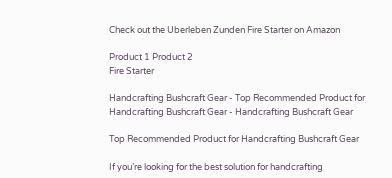Check out the Uberleben Zunden Fire Starter on Amazon

Product 1 Product 2
Fire Starter

Handcrafting Bushcraft Gear - Top Recommended Product for Handcrafting Bushcraft Gear - Handcrafting Bushcraft Gear

Top Recommended Product for Handcrafting Bushcraft Gear

If you’re looking for the best solution for handcrafting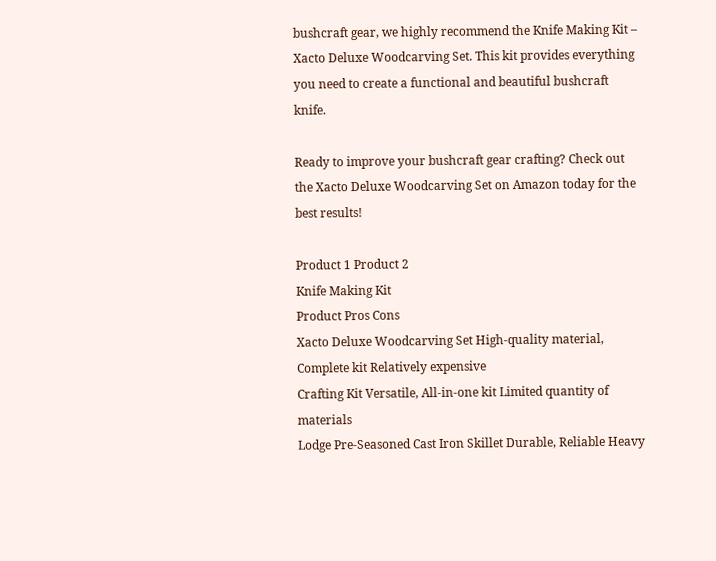bushcraft gear, we highly recommend the Knife Making Kit – Xacto Deluxe Woodcarving Set. This kit provides everything you need to create a functional and beautiful bushcraft knife.

Ready to improve your bushcraft gear crafting? Check out the Xacto Deluxe Woodcarving Set on Amazon today for the best results!

Product 1 Product 2
Knife Making Kit
Product Pros Cons
Xacto Deluxe Woodcarving Set High-quality material, Complete kit Relatively expensive
Crafting Kit Versatile, All-in-one kit Limited quantity of materials
Lodge Pre-Seasoned Cast Iron Skillet Durable, Reliable Heavy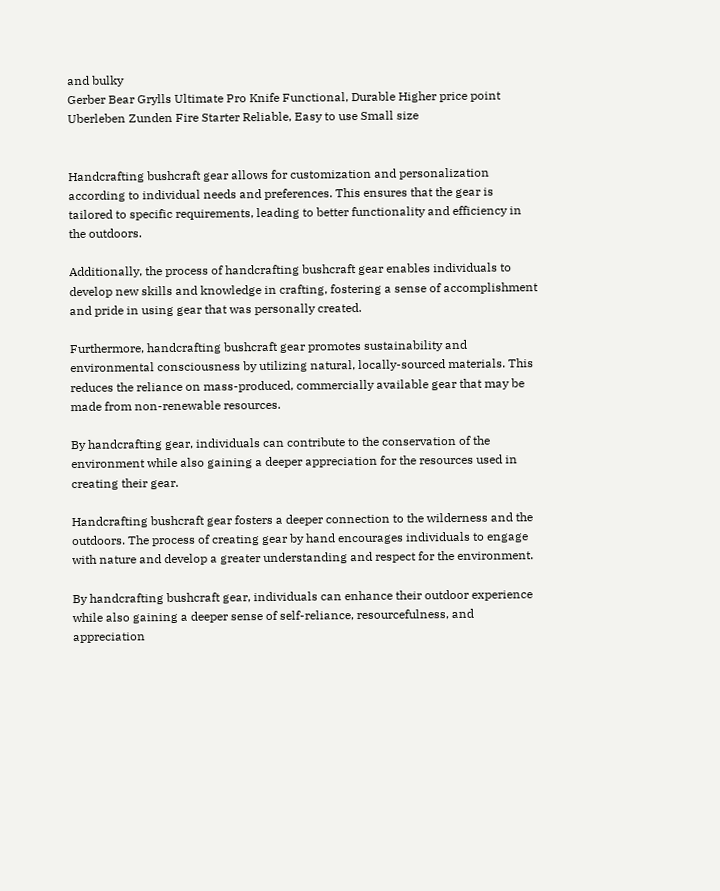and bulky
Gerber Bear Grylls Ultimate Pro Knife Functional, Durable Higher price point
Uberleben Zunden Fire Starter Reliable, Easy to use Small size


Handcrafting bushcraft gear allows for customization and personalization according to individual needs and preferences. This ensures that the gear is tailored to specific requirements, leading to better functionality and efficiency in the outdoors.

Additionally, the process of handcrafting bushcraft gear enables individuals to develop new skills and knowledge in crafting, fostering a sense of accomplishment and pride in using gear that was personally created.

Furthermore, handcrafting bushcraft gear promotes sustainability and environmental consciousness by utilizing natural, locally-sourced materials. This reduces the reliance on mass-produced, commercially available gear that may be made from non-renewable resources.

By handcrafting gear, individuals can contribute to the conservation of the environment while also gaining a deeper appreciation for the resources used in creating their gear.

Handcrafting bushcraft gear fosters a deeper connection to the wilderness and the outdoors. The process of creating gear by hand encourages individuals to engage with nature and develop a greater understanding and respect for the environment.

By handcrafting bushcraft gear, individuals can enhance their outdoor experience while also gaining a deeper sense of self-reliance, resourcefulness, and appreciation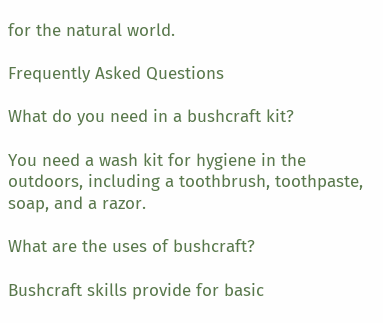for the natural world.

Frequently Asked Questions

What do you need in a bushcraft kit?

You need a wash kit for hygiene in the outdoors, including a toothbrush, toothpaste, soap, and a razor.

What are the uses of bushcraft?

Bushcraft skills provide for basic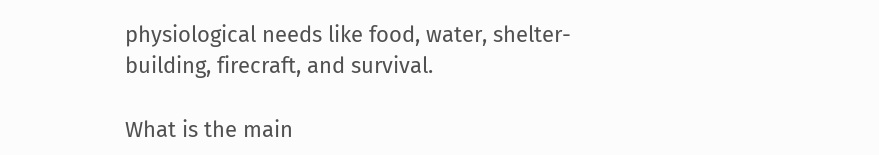physiological needs like food, water, shelter-building, firecraft, and survival.

What is the main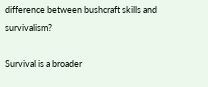difference between bushcraft skills and survivalism?

Survival is a broader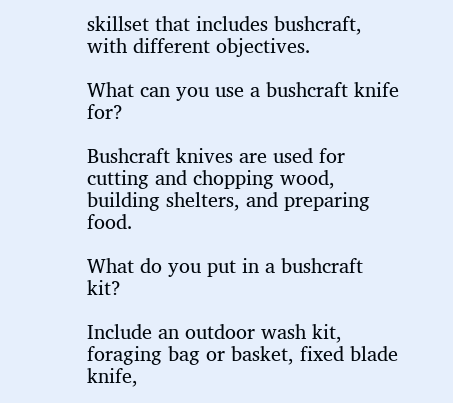skillset that includes bushcraft, with different objectives.

What can you use a bushcraft knife for?

Bushcraft knives are used for cutting and chopping wood, building shelters, and preparing food.

What do you put in a bushcraft kit?

Include an outdoor wash kit, foraging bag or basket, fixed blade knife,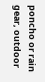poncho or rain gear, outdoor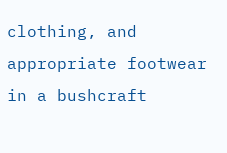clothing, and appropriate footwear in a bushcraft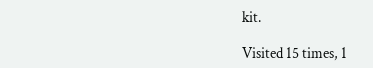kit.

Visited 15 times, 1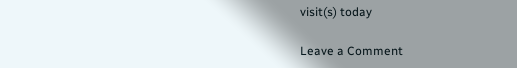visit(s) today

Leave a Comment